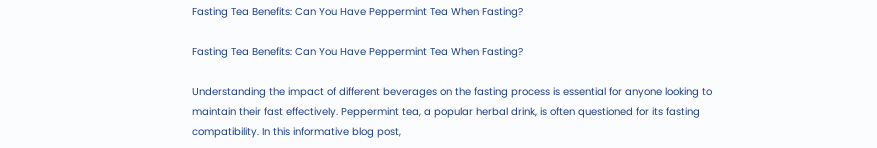Fasting Tea Benefits: Can You Have Peppermint Tea When Fasting?

Fasting Tea Benefits: Can You Have Peppermint Tea When Fasting?

Understanding the impact of different beverages on the fasting process is essential for anyone looking to maintain their fast effectively. Peppermint tea, a popular herbal drink, is often questioned for its fasting compatibility. In this informative blog post,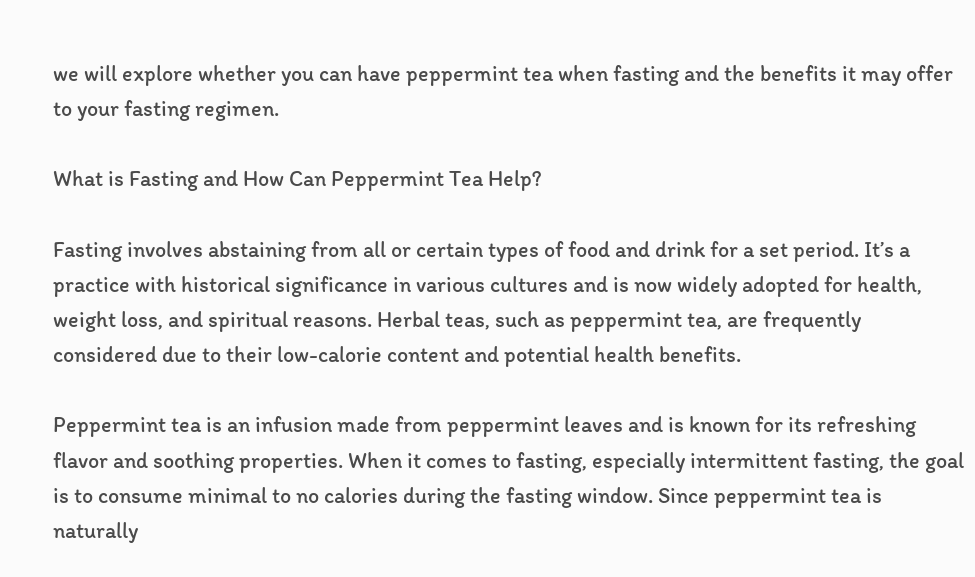we will explore whether you can have peppermint tea when fasting and the benefits it may offer to your fasting regimen.

What is Fasting and How Can Peppermint Tea Help?

Fasting involves abstaining from all or certain types of food and drink for a set period. It’s a practice with historical significance in various cultures and is now widely adopted for health, weight loss, and spiritual reasons. Herbal teas, such as peppermint tea, are frequently considered due to their low-calorie content and potential health benefits.

Peppermint tea is an infusion made from peppermint leaves and is known for its refreshing flavor and soothing properties. When it comes to fasting, especially intermittent fasting, the goal is to consume minimal to no calories during the fasting window. Since peppermint tea is naturally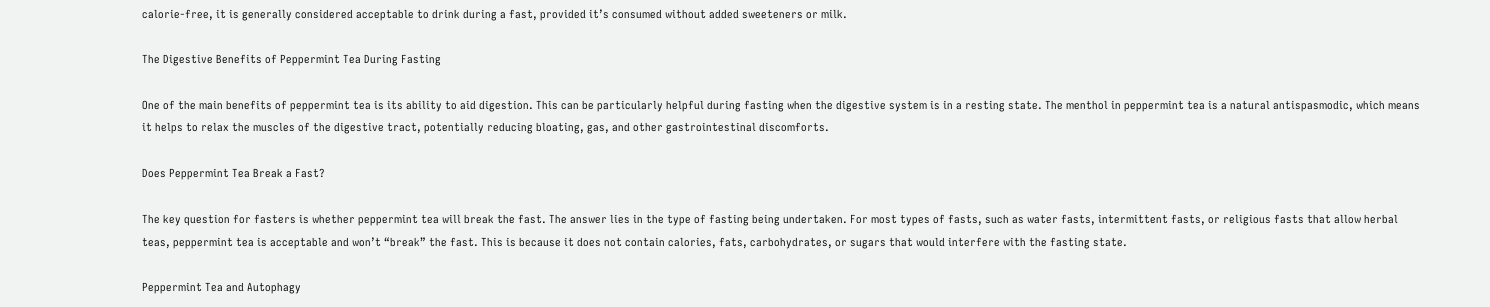calorie-free, it is generally considered acceptable to drink during a fast, provided it’s consumed without added sweeteners or milk.

The Digestive Benefits of Peppermint Tea During Fasting

One of the main benefits of peppermint tea is its ability to aid digestion. This can be particularly helpful during fasting when the digestive system is in a resting state. The menthol in peppermint tea is a natural antispasmodic, which means it helps to relax the muscles of the digestive tract, potentially reducing bloating, gas, and other gastrointestinal discomforts.

Does Peppermint Tea Break a Fast?

The key question for fasters is whether peppermint tea will break the fast. The answer lies in the type of fasting being undertaken. For most types of fasts, such as water fasts, intermittent fasts, or religious fasts that allow herbal teas, peppermint tea is acceptable and won’t “break” the fast. This is because it does not contain calories, fats, carbohydrates, or sugars that would interfere with the fasting state.

Peppermint Tea and Autophagy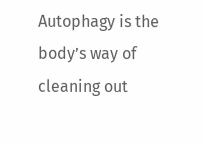Autophagy is the body’s way of cleaning out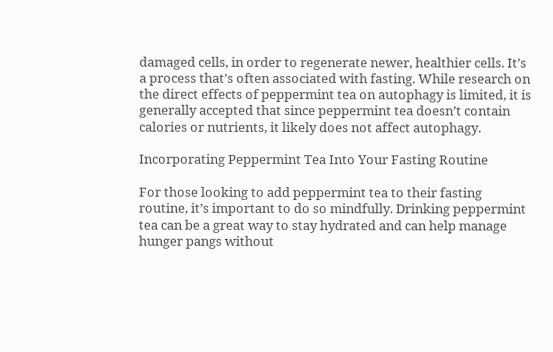damaged cells, in order to regenerate newer, healthier cells. It’s a process that’s often associated with fasting. While research on the direct effects of peppermint tea on autophagy is limited, it is generally accepted that since peppermint tea doesn’t contain calories or nutrients, it likely does not affect autophagy.

Incorporating Peppermint Tea Into Your Fasting Routine

For those looking to add peppermint tea to their fasting routine, it’s important to do so mindfully. Drinking peppermint tea can be a great way to stay hydrated and can help manage hunger pangs without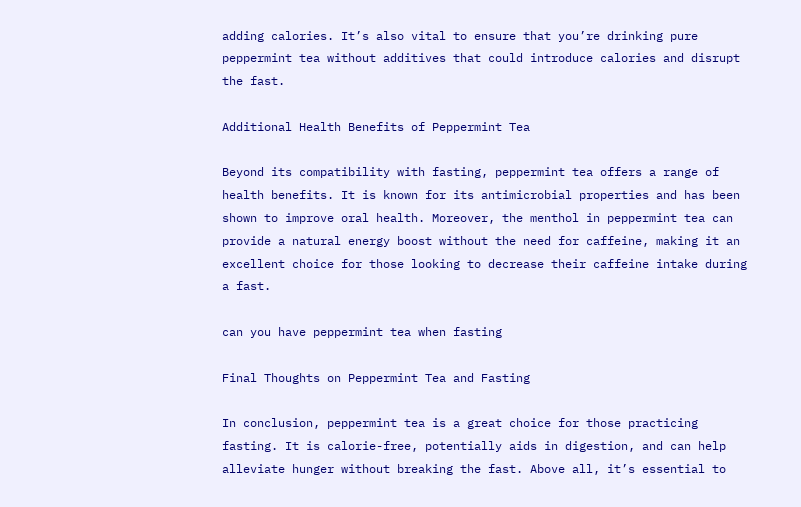adding calories. It’s also vital to ensure that you’re drinking pure peppermint tea without additives that could introduce calories and disrupt the fast.

Additional Health Benefits of Peppermint Tea

Beyond its compatibility with fasting, peppermint tea offers a range of health benefits. It is known for its antimicrobial properties and has been shown to improve oral health. Moreover, the menthol in peppermint tea can provide a natural energy boost without the need for caffeine, making it an excellent choice for those looking to decrease their caffeine intake during a fast.

can you have peppermint tea when fasting

Final Thoughts on Peppermint Tea and Fasting

In conclusion, peppermint tea is a great choice for those practicing fasting. It is calorie-free, potentially aids in digestion, and can help alleviate hunger without breaking the fast. Above all, it’s essential to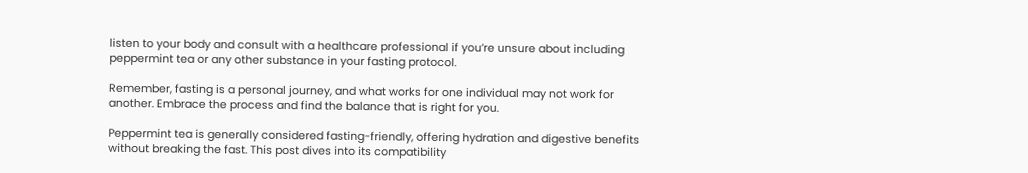listen to your body and consult with a healthcare professional if you’re unsure about including peppermint tea or any other substance in your fasting protocol.

Remember, fasting is a personal journey, and what works for one individual may not work for another. Embrace the process and find the balance that is right for you.

Peppermint tea is generally considered fasting-friendly, offering hydration and digestive benefits without breaking the fast. This post dives into its compatibility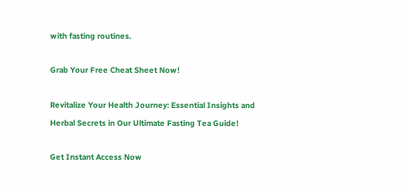with fasting routines.

Grab Your Free Cheat Sheet Now!

Revitalize Your Health Journey: Essential Insights and Herbal Secrets in Our Ultimate Fasting Tea Guide!

Get Instant Access Now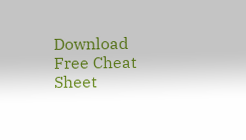Download Free Cheat Sheet